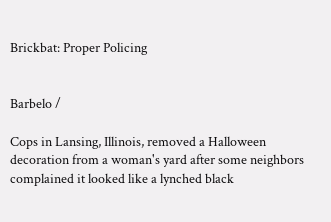Brickbat: Proper Policing


Barbelo /

Cops in Lansing, Illinois, removed a Halloween decoration from a woman's yard after some neighbors complained it looked like a lynched black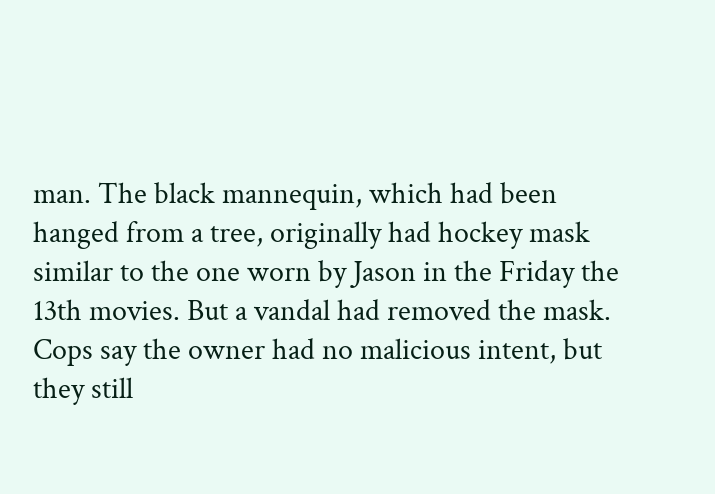man. The black mannequin, which had been hanged from a tree, originally had hockey mask similar to the one worn by Jason in the Friday the 13th movies. But a vandal had removed the mask. Cops say the owner had no malicious intent, but they still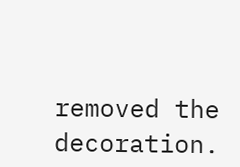removed the decoration.